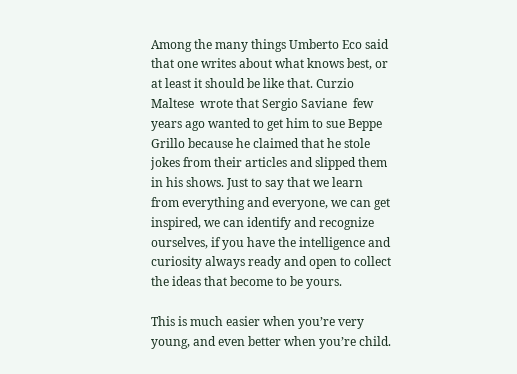Among the many things Umberto Eco said that one writes about what knows best, or at least it should be like that. Curzio Maltese  wrote that Sergio Saviane  few years ago wanted to get him to sue Beppe Grillo because he claimed that he stole jokes from their articles and slipped them  in his shows. Just to say that we learn from everything and everyone, we can get inspired, we can identify and recognize ourselves, if you have the intelligence and curiosity always ready and open to collect the ideas that become to be yours.

This is much easier when you’re very young, and even better when you’re child.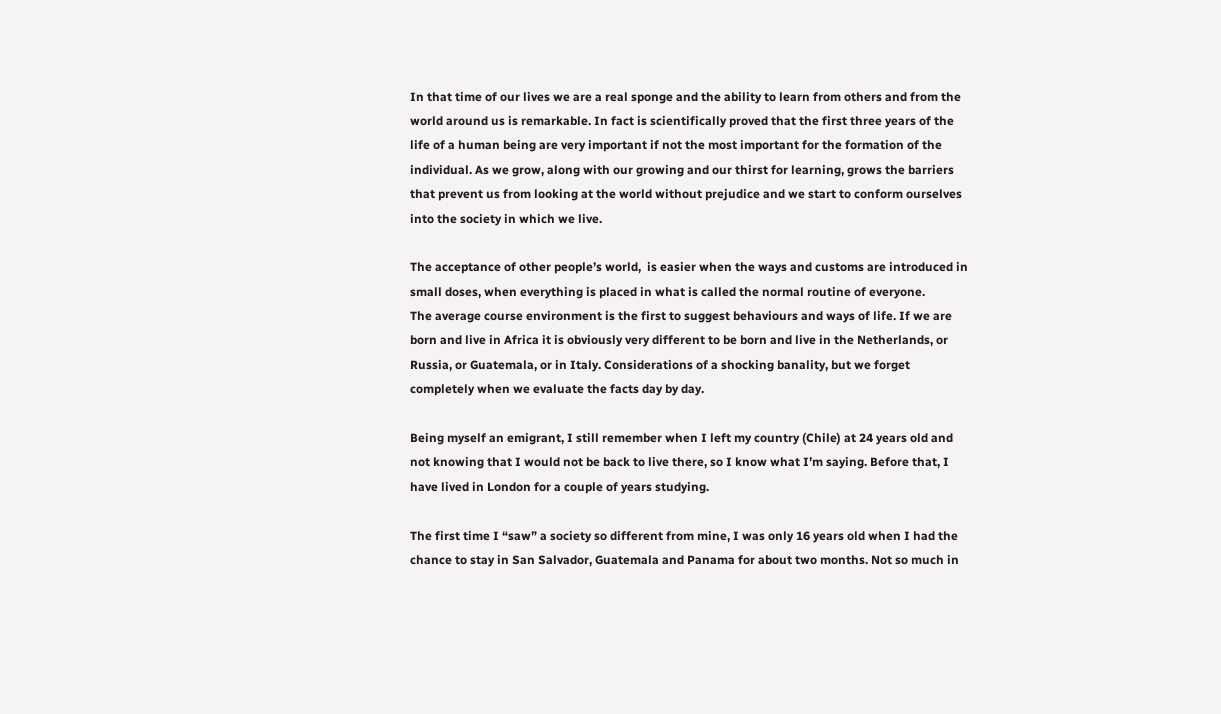In that time of our lives we are a real sponge and the ability to learn from others and from the world around us is remarkable. In fact is scientifically proved that the first three years of the life of a human being are very important if not the most important for the formation of the individual. As we grow, along with our growing and our thirst for learning, grows the barriers that prevent us from looking at the world without prejudice and we start to conform ourselves into the society in which we live.

The acceptance of other people’s world,  is easier when the ways and customs are introduced in small doses, when everything is placed in what is called the normal routine of everyone.
The average course environment is the first to suggest behaviours and ways of life. If we are born and live in Africa it is obviously very different to be born and live in the Netherlands, or Russia, or Guatemala, or in Italy. Considerations of a shocking banality, but we forget completely when we evaluate the facts day by day.

Being myself an emigrant, I still remember when I left my country (Chile) at 24 years old and not knowing that I would not be back to live there, so I know what I’m saying. Before that, I have lived in London for a couple of years studying.

The first time I “saw” a society so different from mine, I was only 16 years old when I had the chance to stay in San Salvador, Guatemala and Panama for about two months. Not so much in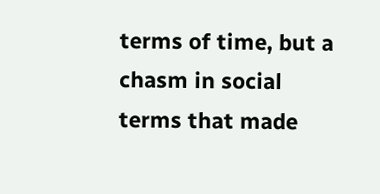terms of time, but a chasm in social terms that made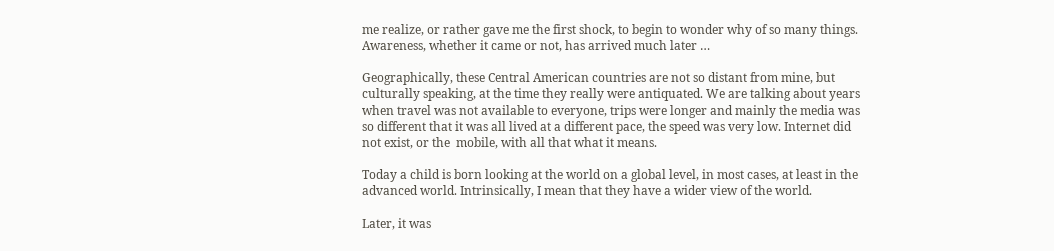me realize, or rather gave me the first shock, to begin to wonder why of so many things. Awareness, whether it came or not, has arrived much later …

Geographically, these Central American countries are not so distant from mine, but culturally speaking, at the time they really were antiquated. We are talking about years when travel was not available to everyone, trips were longer and mainly the media was so different that it was all lived at a different pace, the speed was very low. Internet did not exist, or the  mobile, with all that what it means.

Today a child is born looking at the world on a global level, in most cases, at least in the advanced world. Intrinsically, I mean that they have a wider view of the world.

Later, it was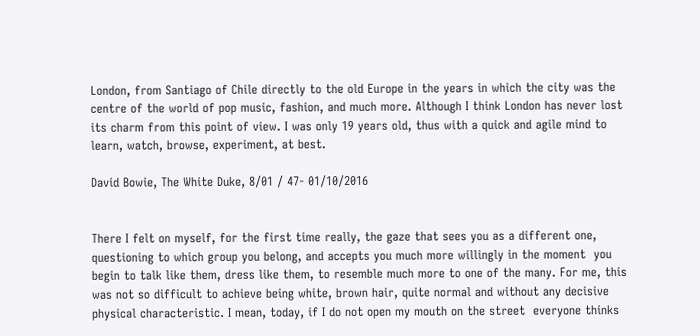London, from Santiago of Chile directly to the old Europe in the years in which the city was the centre of the world of pop music, fashion, and much more. Although I think London has never lost its charm from this point of view. I was only 19 years old, thus with a quick and agile mind to learn, watch, browse, experiment, at best.

David Bowie, The White Duke, 8/01 / 47- 01/10/2016


There I felt on myself, for the first time really, the gaze that sees you as a different one, questioning to which group you belong, and accepts you much more willingly in the moment  you begin to talk like them, dress like them, to resemble much more to one of the many. For me, this was not so difficult to achieve being white, brown hair, quite normal and without any decisive physical characteristic. I mean, today, if I do not open my mouth on the street  everyone thinks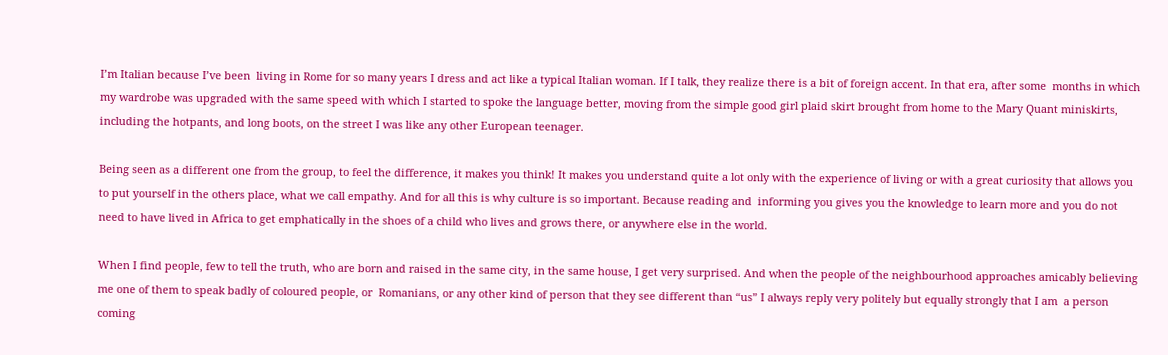I’m Italian because I’ve been  living in Rome for so many years I dress and act like a typical Italian woman. If I talk, they realize there is a bit of foreign accent. In that era, after some  months in which my wardrobe was upgraded with the same speed with which I started to spoke the language better, moving from the simple good girl plaid skirt brought from home to the Mary Quant miniskirts, including the hotpants, and long boots, on the street I was like any other European teenager.

Being seen as a different one from the group, to feel the difference, it makes you think! It makes you understand quite a lot only with the experience of living or with a great curiosity that allows you to put yourself in the others place, what we call empathy. And for all this is why culture is so important. Because reading and  informing you gives you the knowledge to learn more and you do not need to have lived in Africa to get emphatically in the shoes of a child who lives and grows there, or anywhere else in the world.

When I find people, few to tell the truth, who are born and raised in the same city, in the same house, I get very surprised. And when the people of the neighbourhood approaches amicably believing me one of them to speak badly of coloured people, or  Romanians, or any other kind of person that they see different than “us” I always reply very politely but equally strongly that I am  a person coming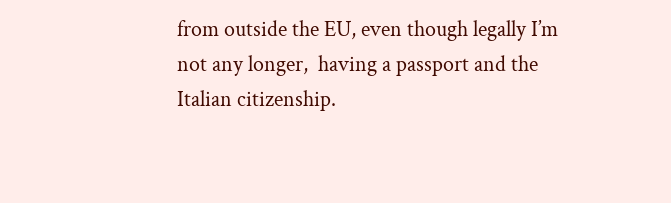from outside the EU, even though legally I’m not any longer,  having a passport and the Italian citizenship.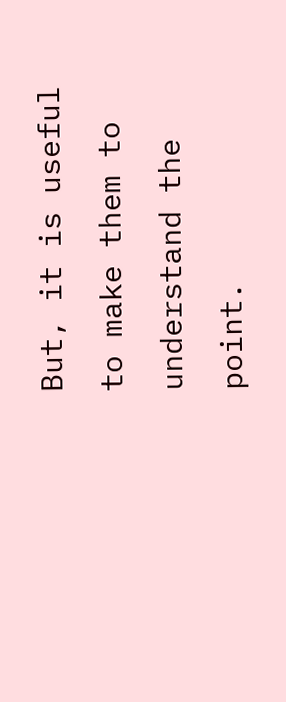But, it is useful to make them to understand the point.